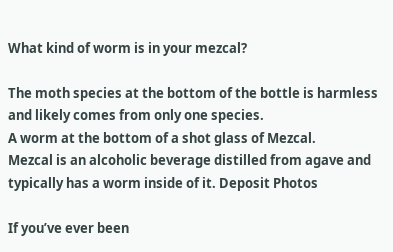What kind of worm is in your mezcal?

The moth species at the bottom of the bottle is harmless and likely comes from only one species.
A worm at the bottom of a shot glass of Mezcal.
Mezcal is an alcoholic beverage distilled from agave and typically has a worm inside of it. Deposit Photos

If you’ve ever been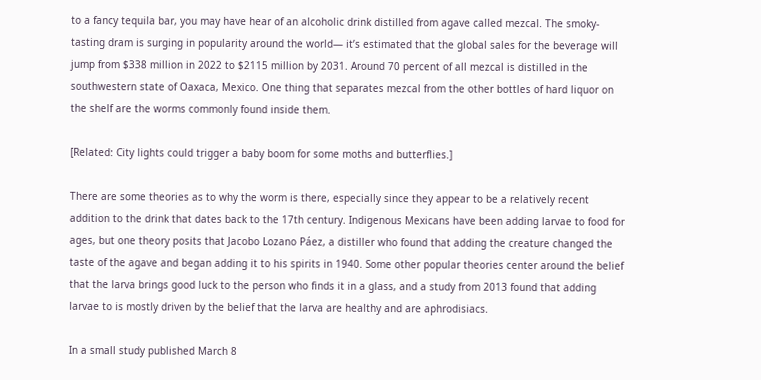to a fancy tequila bar, you may have hear of an alcoholic drink distilled from agave called mezcal. The smoky-tasting dram is surging in popularity around the world— it’s estimated that the global sales for the beverage will jump from $338 million in 2022 to $2115 million by 2031. Around 70 percent of all mezcal is distilled in the southwestern state of Oaxaca, Mexico. One thing that separates mezcal from the other bottles of hard liquor on the shelf are the worms commonly found inside them.

[Related: City lights could trigger a baby boom for some moths and butterflies.]

There are some theories as to why the worm is there, especially since they appear to be a relatively recent addition to the drink that dates back to the 17th century. Indigenous Mexicans have been adding larvae to food for ages, but one theory posits that Jacobo Lozano Páez, a distiller who found that adding the creature changed the taste of the agave and began adding it to his spirits in 1940. Some other popular theories center around the belief that the larva brings good luck to the person who finds it in a glass, and a study from 2013 found that adding larvae to is mostly driven by the belief that the larva are healthy and are aphrodisiacs.

In a small study published March 8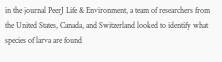in the journal PeerJ Life & Environment, a team of researchers from the United States, Canada, and Switzerland looked to identify what species of larva are found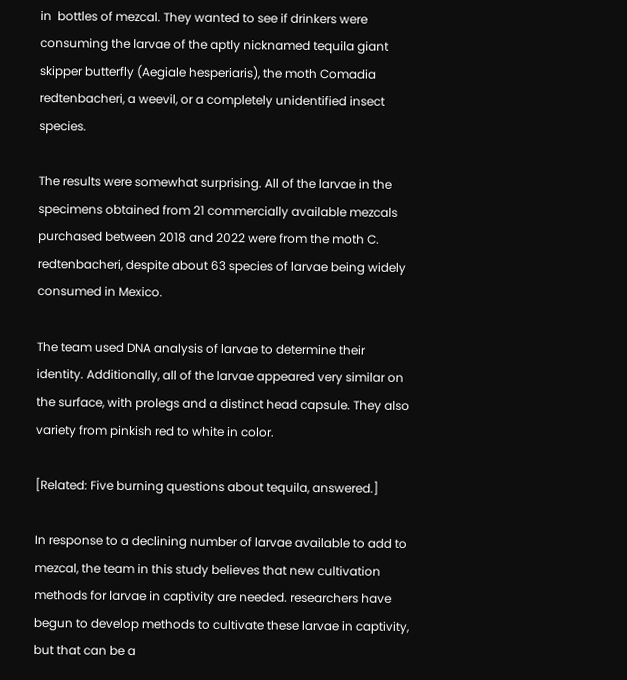in  bottles of mezcal. They wanted to see if drinkers were consuming the larvae of the aptly nicknamed tequila giant skipper butterfly (Aegiale hesperiaris), the moth Comadia redtenbacheri, a weevil, or a completely unidentified insect species.

The results were somewhat surprising. All of the larvae in the specimens obtained from 21 commercially available mezcals purchased between 2018 and 2022 were from the moth C. redtenbacheri, despite about 63 species of larvae being widely consumed in Mexico.

The team used DNA analysis of larvae to determine their identity. Additionally, all of the larvae appeared very similar on the surface, with prolegs and a distinct head capsule. They also variety from pinkish red to white in color.

[Related: Five burning questions about tequila, answered.]

In response to a declining number of larvae available to add to mezcal, the team in this study believes that new cultivation methods for larvae in captivity are needed. researchers have begun to develop methods to cultivate these larvae in captivity, but that can be a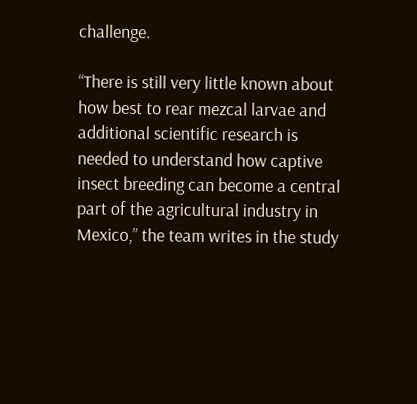challenge.

“There is still very little known about how best to rear mezcal larvae and additional scientific research is needed to understand how captive insect breeding can become a central part of the agricultural industry in Mexico,” the team writes in the study